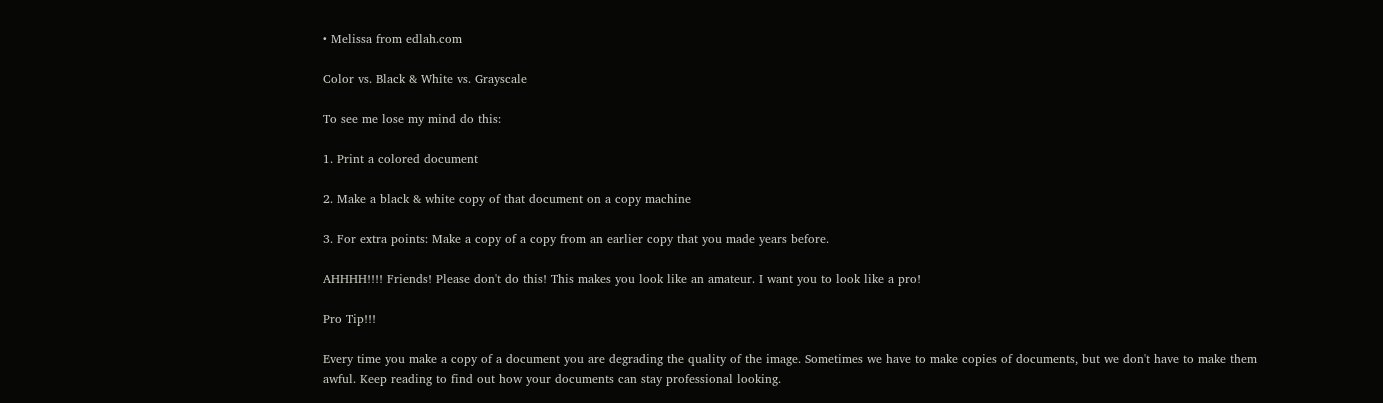• Melissa from edlah.com

Color vs. Black & White vs. Grayscale

To see me lose my mind do this:

1. Print a colored document

2. Make a black & white copy of that document on a copy machine

3. For extra points: Make a copy of a copy from an earlier copy that you made years before.

AHHHH!!!! Friends! Please don't do this! This makes you look like an amateur. I want you to look like a pro!

Pro Tip!!!

Every time you make a copy of a document you are degrading the quality of the image. Sometimes we have to make copies of documents, but we don't have to make them awful. Keep reading to find out how your documents can stay professional looking.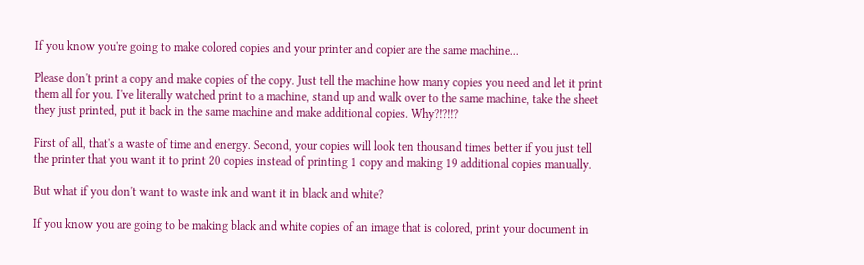If you know you're going to make colored copies and your printer and copier are the same machine...

Please don't print a copy and make copies of the copy. Just tell the machine how many copies you need and let it print them all for you. I've literally watched print to a machine, stand up and walk over to the same machine, take the sheet they just printed, put it back in the same machine and make additional copies. Why?!?!!?

First of all, that's a waste of time and energy. Second, your copies will look ten thousand times better if you just tell the printer that you want it to print 20 copies instead of printing 1 copy and making 19 additional copies manually.

But what if you don't want to waste ink and want it in black and white?

If you know you are going to be making black and white copies of an image that is colored, print your document in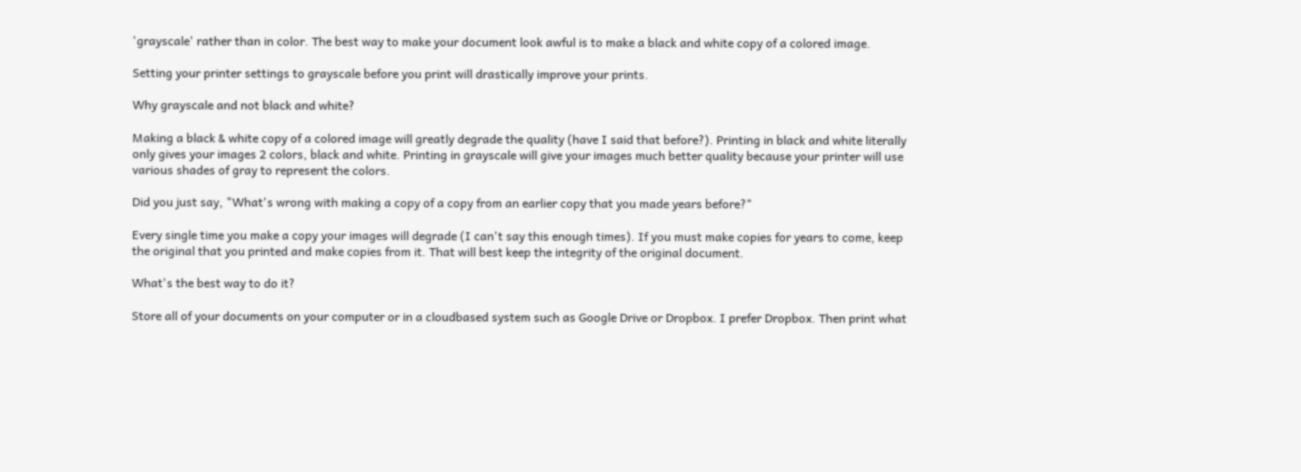'grayscale' rather than in color. The best way to make your document look awful is to make a black and white copy of a colored image.

Setting your printer settings to grayscale before you print will drastically improve your prints.

Why grayscale and not black and white?

Making a black & white copy of a colored image will greatly degrade the quality (have I said that before?). Printing in black and white literally only gives your images 2 colors, black and white. Printing in grayscale will give your images much better quality because your printer will use various shades of gray to represent the colors.

Did you just say, "What's wrong with making a copy of a copy from an earlier copy that you made years before?"

Every single time you make a copy your images will degrade (I can't say this enough times). If you must make copies for years to come, keep the original that you printed and make copies from it. That will best keep the integrity of the original document.

What's the best way to do it?

Store all of your documents on your computer or in a cloudbased system such as Google Drive or Dropbox. I prefer Dropbox. Then print what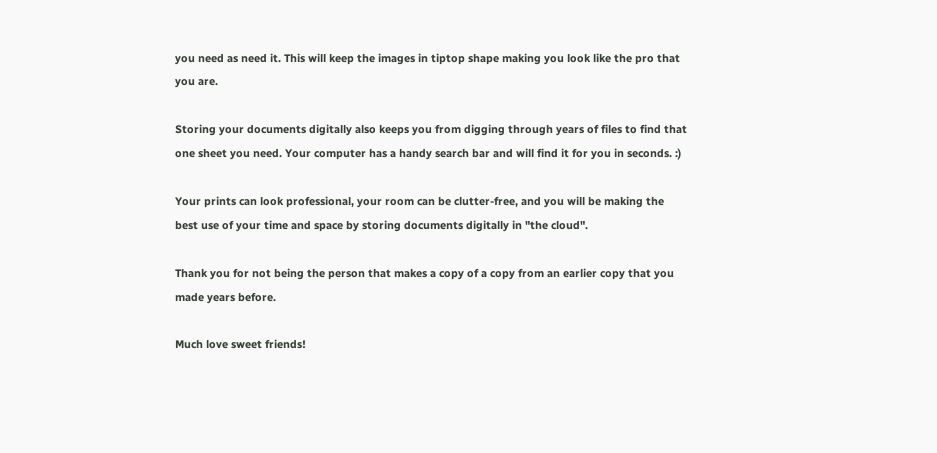you need as need it. This will keep the images in tiptop shape making you look like the pro that you are.

Storing your documents digitally also keeps you from digging through years of files to find that one sheet you need. Your computer has a handy search bar and will find it for you in seconds. :)

Your prints can look professional, your room can be clutter-free, and you will be making the best use of your time and space by storing documents digitally in "the cloud".

Thank you for not being the person that makes a copy of a copy from an earlier copy that you made years before.

Much love sweet friends!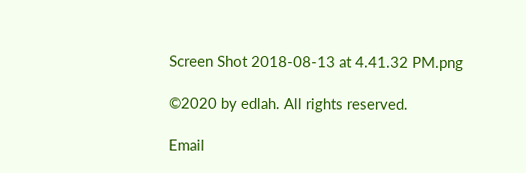Screen Shot 2018-08-13 at 4.41.32 PM.png

©2020 by edlah. All rights reserved.

Email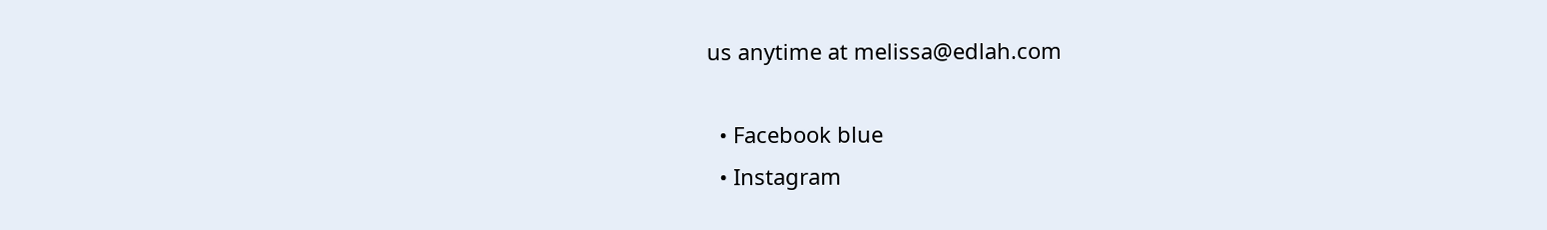us anytime at melissa@edlah.com

  • Facebook blue
  • Instagram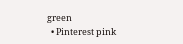green
  • Pinterest pink